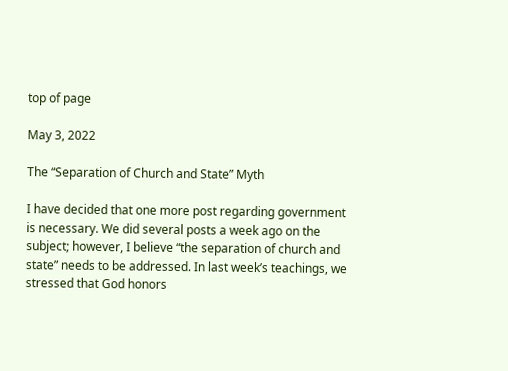top of page

May 3, 2022

The “Separation of Church and State” Myth

I have decided that one more post regarding government is necessary. We did several posts a week ago on the subject; however, I believe “the separation of church and state” needs to be addressed. In last week’s teachings, we stressed that God honors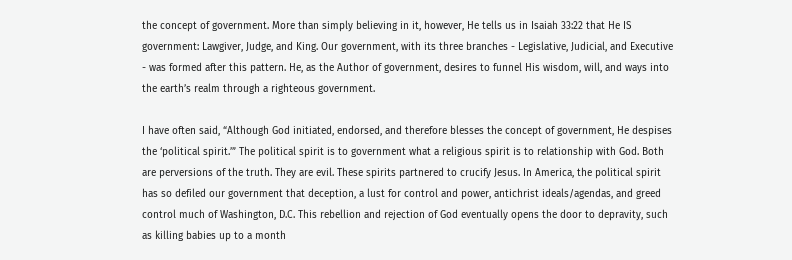the concept of government. More than simply believing in it, however, He tells us in Isaiah 33:22 that He IS government: Lawgiver, Judge, and King. Our government, with its three branches - Legislative, Judicial, and Executive - was formed after this pattern. He, as the Author of government, desires to funnel His wisdom, will, and ways into the earth’s realm through a righteous government.

I have often said, “Although God initiated, endorsed, and therefore blesses the concept of government, He despises the ‘political spirit.’” The political spirit is to government what a religious spirit is to relationship with God. Both are perversions of the truth. They are evil. These spirits partnered to crucify Jesus. In America, the political spirit has so defiled our government that deception, a lust for control and power, antichrist ideals/agendas, and greed control much of Washington, D.C. This rebellion and rejection of God eventually opens the door to depravity, such as killing babies up to a month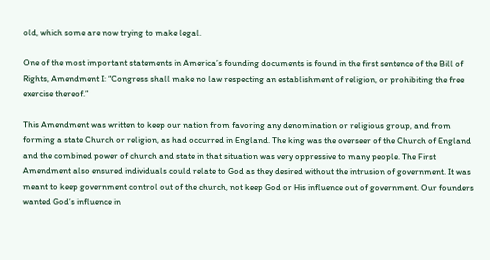old, which some are now trying to make legal.

One of the most important statements in America’s founding documents is found in the first sentence of the Bill of Rights, Amendment I: “Congress shall make no law respecting an establishment of religion, or prohibiting the free exercise thereof.”

This Amendment was written to keep our nation from favoring any denomination or religious group, and from forming a state Church or religion, as had occurred in England. The king was the overseer of the Church of England and the combined power of church and state in that situation was very oppressive to many people. The First Amendment also ensured individuals could relate to God as they desired without the intrusion of government. It was meant to keep government control out of the church, not keep God or His influence out of government. Our founders wanted God’s influence in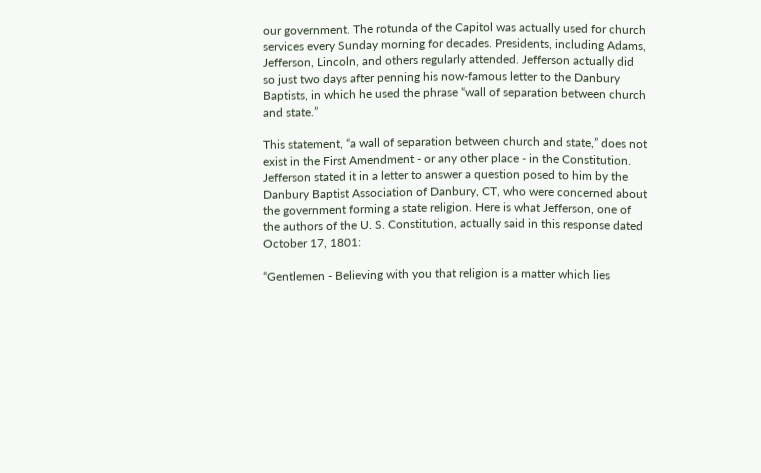our government. The rotunda of the Capitol was actually used for church services every Sunday morning for decades. Presidents, including Adams, Jefferson, Lincoln, and others regularly attended. Jefferson actually did so just two days after penning his now-famous letter to the Danbury Baptists, in which he used the phrase “wall of separation between church and state.”

This statement, “a wall of separation between church and state,” does not exist in the First Amendment - or any other place - in the Constitution. Jefferson stated it in a letter to answer a question posed to him by the Danbury Baptist Association of Danbury, CT, who were concerned about the government forming a state religion. Here is what Jefferson, one of the authors of the U. S. Constitution, actually said in this response dated October 17, 1801:

“Gentlemen - Believing with you that religion is a matter which lies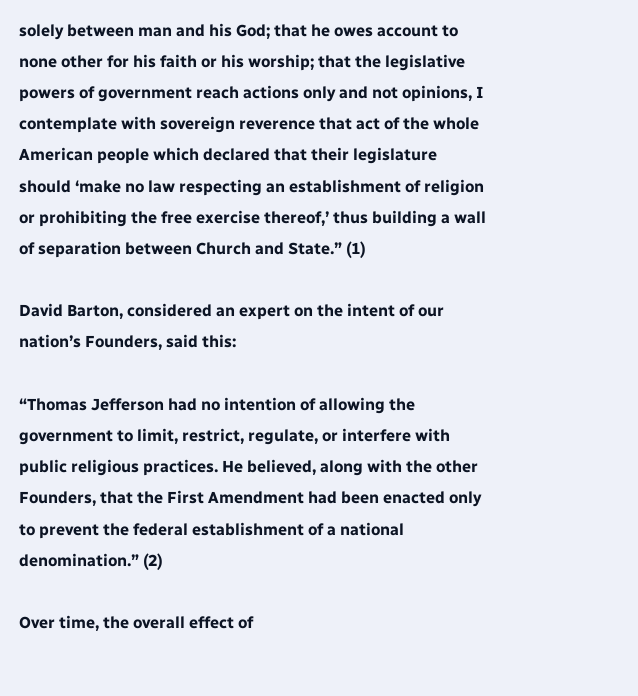solely between man and his God; that he owes account to none other for his faith or his worship; that the legislative powers of government reach actions only and not opinions, I contemplate with sovereign reverence that act of the whole American people which declared that their legislature should ‘make no law respecting an establishment of religion or prohibiting the free exercise thereof,’ thus building a wall of separation between Church and State.” (1)

David Barton, considered an expert on the intent of our nation’s Founders, said this:

“Thomas Jefferson had no intention of allowing the government to limit, restrict, regulate, or interfere with public religious practices. He believed, along with the other Founders, that the First Amendment had been enacted only to prevent the federal establishment of a national denomination.” (2)

Over time, the overall effect of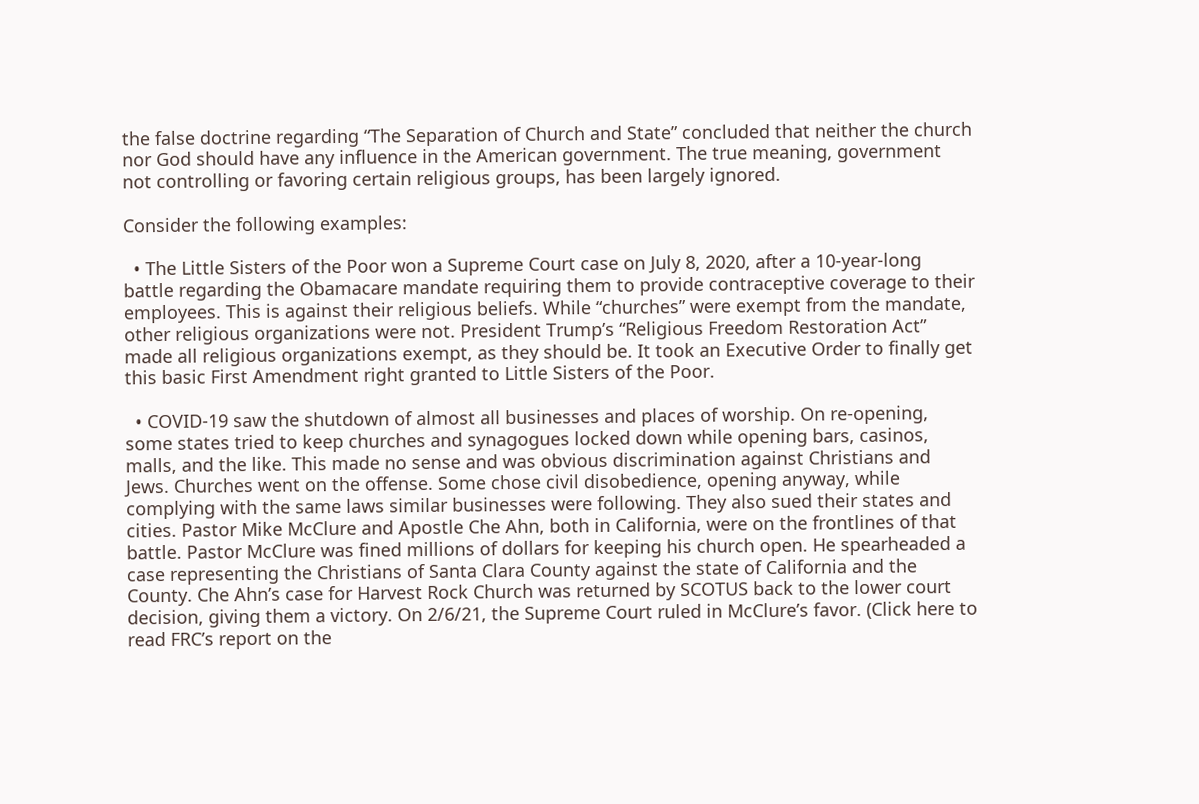the false doctrine regarding “The Separation of Church and State” concluded that neither the church nor God should have any influence in the American government. The true meaning, government not controlling or favoring certain religious groups, has been largely ignored.

Consider the following examples:

  • The Little Sisters of the Poor won a Supreme Court case on July 8, 2020, after a 10-year-long battle regarding the Obamacare mandate requiring them to provide contraceptive coverage to their employees. This is against their religious beliefs. While “churches” were exempt from the mandate, other religious organizations were not. President Trump’s “Religious Freedom Restoration Act” made all religious organizations exempt, as they should be. It took an Executive Order to finally get this basic First Amendment right granted to Little Sisters of the Poor.

  • COVID-19 saw the shutdown of almost all businesses and places of worship. On re-opening, some states tried to keep churches and synagogues locked down while opening bars, casinos, malls, and the like. This made no sense and was obvious discrimination against Christians and Jews. Churches went on the offense. Some chose civil disobedience, opening anyway, while complying with the same laws similar businesses were following. They also sued their states and cities. Pastor Mike McClure and Apostle Che Ahn, both in California, were on the frontlines of that battle. Pastor McClure was fined millions of dollars for keeping his church open. He spearheaded a case representing the Christians of Santa Clara County against the state of California and the County. Che Ahn’s case for Harvest Rock Church was returned by SCOTUS back to the lower court decision, giving them a victory. On 2/6/21, the Supreme Court ruled in McClure’s favor. (Click here to read FRC’s report on the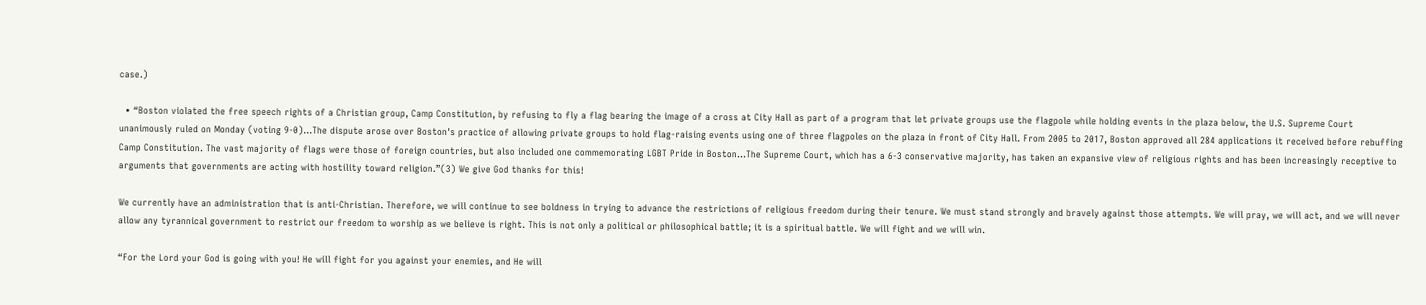case.)

  • “Boston violated the free speech rights of a Christian group, Camp Constitution, by refusing to fly a flag bearing the image of a cross at City Hall as part of a program that let private groups use the flagpole while holding events in the plaza below, the U.S. Supreme Court unanimously ruled on Monday (voting 9-0)…The dispute arose over Boston's practice of allowing private groups to hold flag-raising events using one of three flagpoles on the plaza in front of City Hall. From 2005 to 2017, Boston approved all 284 applications it received before rebuffing Camp Constitution. The vast majority of flags were those of foreign countries, but also included one commemorating LGBT Pride in Boston…The Supreme Court, which has a 6-3 conservative majority, has taken an expansive view of religious rights and has been increasingly receptive to arguments that governments are acting with hostility toward religion.”(3) We give God thanks for this!

We currently have an administration that is anti-Christian. Therefore, we will continue to see boldness in trying to advance the restrictions of religious freedom during their tenure. We must stand strongly and bravely against those attempts. We will pray, we will act, and we will never allow any tyrannical government to restrict our freedom to worship as we believe is right. This is not only a political or philosophical battle; it is a spiritual battle. We will fight and we will win.

“For the Lord your God is going with you! He will fight for you against your enemies, and He will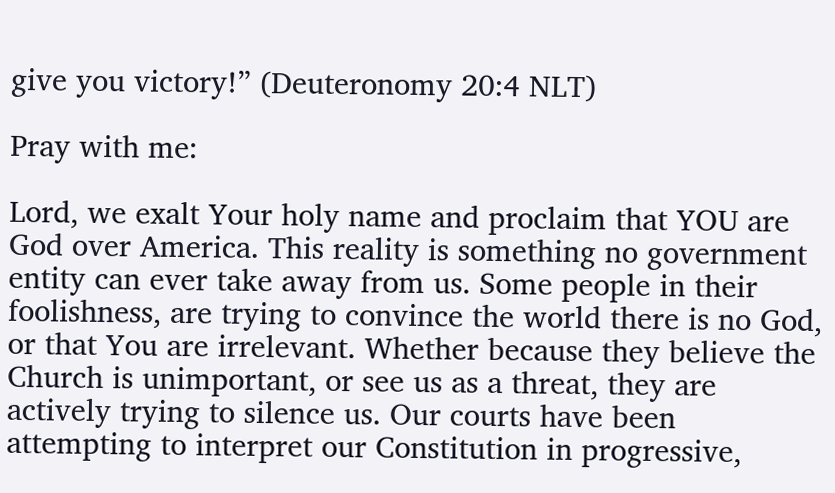give you victory!” (Deuteronomy 20:4 NLT)

Pray with me:

Lord, we exalt Your holy name and proclaim that YOU are God over America. This reality is something no government entity can ever take away from us. Some people in their foolishness, are trying to convince the world there is no God, or that You are irrelevant. Whether because they believe the Church is unimportant, or see us as a threat, they are actively trying to silence us. Our courts have been attempting to interpret our Constitution in progressive,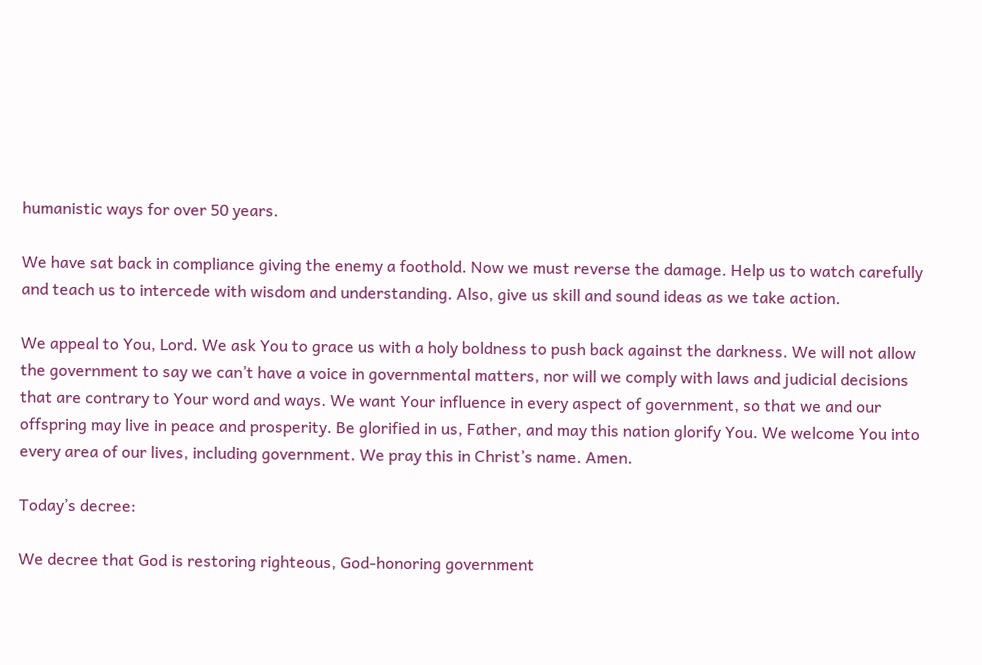humanistic ways for over 50 years.

We have sat back in compliance giving the enemy a foothold. Now we must reverse the damage. Help us to watch carefully and teach us to intercede with wisdom and understanding. Also, give us skill and sound ideas as we take action.

We appeal to You, Lord. We ask You to grace us with a holy boldness to push back against the darkness. We will not allow the government to say we can’t have a voice in governmental matters, nor will we comply with laws and judicial decisions that are contrary to Your word and ways. We want Your influence in every aspect of government, so that we and our offspring may live in peace and prosperity. Be glorified in us, Father, and may this nation glorify You. We welcome You into every area of our lives, including government. We pray this in Christ’s name. Amen.

Today’s decree:

We decree that God is restoring righteous, God-honoring government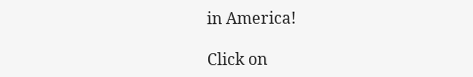in America!

Click on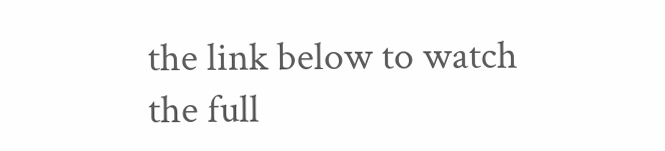the link below to watch the full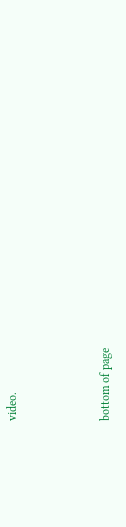video.



bottom of page